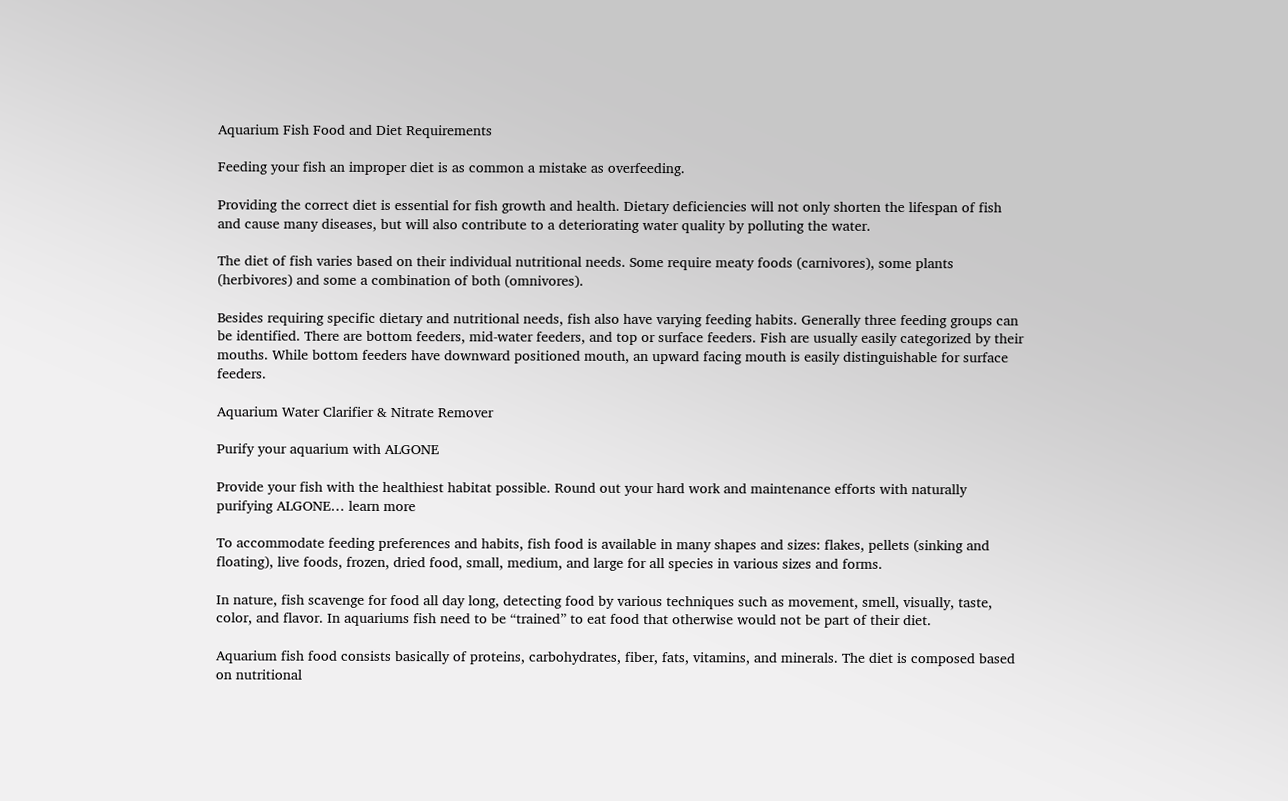Aquarium Fish Food and Diet Requirements

Feeding your fish an improper diet is as common a mistake as overfeeding.

Providing the correct diet is essential for fish growth and health. Dietary deficiencies will not only shorten the lifespan of fish and cause many diseases, but will also contribute to a deteriorating water quality by polluting the water.

The diet of fish varies based on their individual nutritional needs. Some require meaty foods (carnivores), some plants (herbivores) and some a combination of both (omnivores).

Besides requiring specific dietary and nutritional needs, fish also have varying feeding habits. Generally three feeding groups can be identified. There are bottom feeders, mid-water feeders, and top or surface feeders. Fish are usually easily categorized by their mouths. While bottom feeders have downward positioned mouth, an upward facing mouth is easily distinguishable for surface feeders.

Aquarium Water Clarifier & Nitrate Remover

Purify your aquarium with ALGONE

Provide your fish with the healthiest habitat possible. Round out your hard work and maintenance efforts with naturally purifying ALGONE… learn more

To accommodate feeding preferences and habits, fish food is available in many shapes and sizes: flakes, pellets (sinking and floating), live foods, frozen, dried food, small, medium, and large for all species in various sizes and forms.

In nature, fish scavenge for food all day long, detecting food by various techniques such as movement, smell, visually, taste, color, and flavor. In aquariums fish need to be “trained” to eat food that otherwise would not be part of their diet.

Aquarium fish food consists basically of proteins, carbohydrates, fiber, fats, vitamins, and minerals. The diet is composed based on nutritional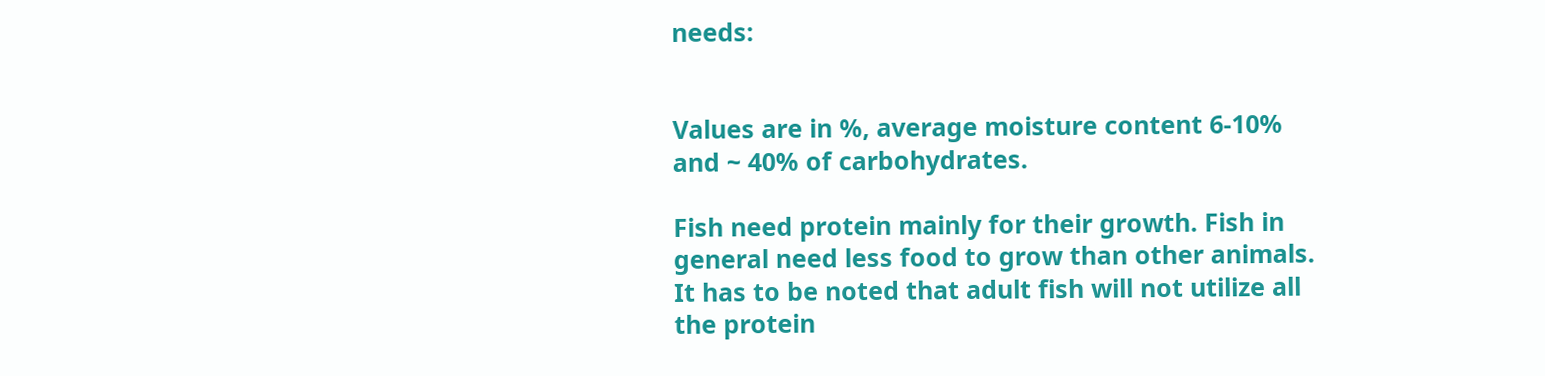needs:


Values are in %, average moisture content 6-10% and ~ 40% of carbohydrates.

Fish need protein mainly for their growth. Fish in general need less food to grow than other animals. It has to be noted that adult fish will not utilize all the protein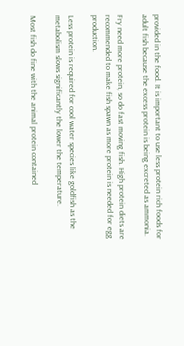provided in the food. It is important to use less protein rich foods for adult fish because the excess protein is being excreted as ammonia.

Fry need more protein, so do fast moving fish. High protein diets are recommended to make fish spawn as more protein is needed for egg production.

Less protein is required for cool water species like goldfish as the metabolism slows significantly the lower the temperature.

Most fish do fine with the animal protein contained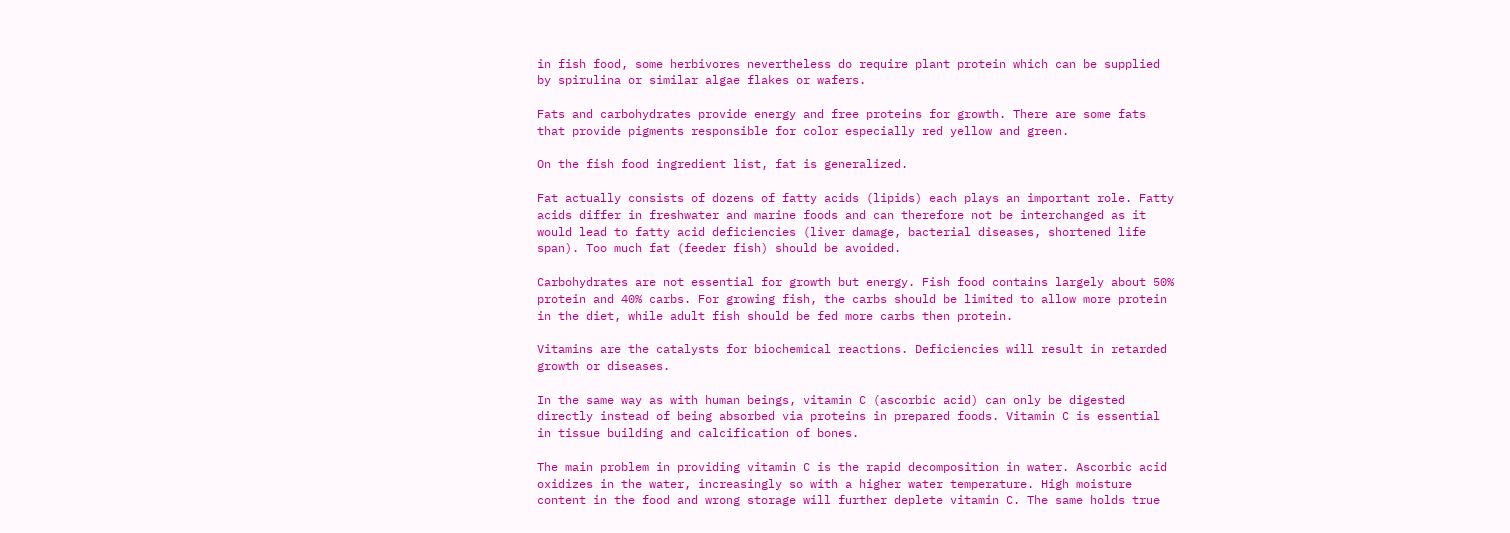in fish food, some herbivores nevertheless do require plant protein which can be supplied by spirulina or similar algae flakes or wafers.

Fats and carbohydrates provide energy and free proteins for growth. There are some fats that provide pigments responsible for color especially red yellow and green.

On the fish food ingredient list, fat is generalized.

Fat actually consists of dozens of fatty acids (lipids) each plays an important role. Fatty acids differ in freshwater and marine foods and can therefore not be interchanged as it would lead to fatty acid deficiencies (liver damage, bacterial diseases, shortened life span). Too much fat (feeder fish) should be avoided.

Carbohydrates are not essential for growth but energy. Fish food contains largely about 50% protein and 40% carbs. For growing fish, the carbs should be limited to allow more protein in the diet, while adult fish should be fed more carbs then protein.

Vitamins are the catalysts for biochemical reactions. Deficiencies will result in retarded growth or diseases.

In the same way as with human beings, vitamin C (ascorbic acid) can only be digested directly instead of being absorbed via proteins in prepared foods. Vitamin C is essential in tissue building and calcification of bones.

The main problem in providing vitamin C is the rapid decomposition in water. Ascorbic acid oxidizes in the water, increasingly so with a higher water temperature. High moisture content in the food and wrong storage will further deplete vitamin C. The same holds true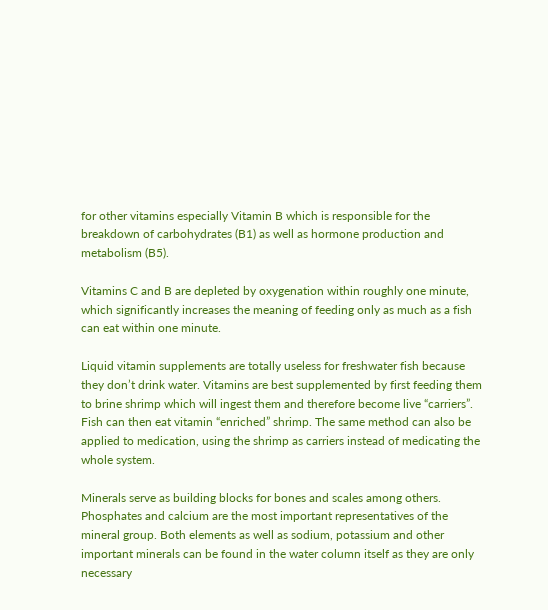for other vitamins especially Vitamin B which is responsible for the breakdown of carbohydrates (B1) as well as hormone production and metabolism (B5).

Vitamins C and B are depleted by oxygenation within roughly one minute, which significantly increases the meaning of feeding only as much as a fish can eat within one minute.

Liquid vitamin supplements are totally useless for freshwater fish because they don’t drink water. Vitamins are best supplemented by first feeding them to brine shrimp which will ingest them and therefore become live “carriers”. Fish can then eat vitamin “enriched” shrimp. The same method can also be applied to medication, using the shrimp as carriers instead of medicating the whole system.

Minerals serve as building blocks for bones and scales among others. Phosphates and calcium are the most important representatives of the mineral group. Both elements as well as sodium, potassium and other important minerals can be found in the water column itself as they are only necessary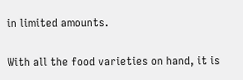in limited amounts.

With all the food varieties on hand, it is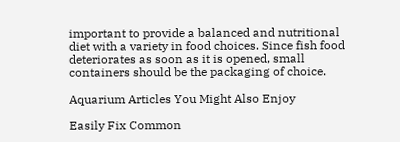important to provide a balanced and nutritional diet with a variety in food choices. Since fish food deteriorates as soon as it is opened, small containers should be the packaging of choice.

Aquarium Articles You Might Also Enjoy

Easily Fix Common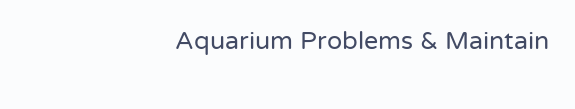Aquarium Problems & Maintain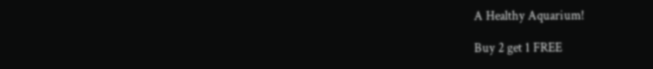A Healthy Aquarium!

Buy 2 get 1 FREE